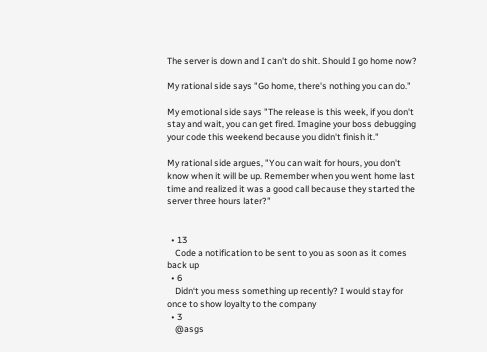The server is down and I can't do shit. Should I go home now?

My rational side says "Go home, there's nothing you can do."

My emotional side says "The release is this week, if you don't stay and wait, you can get fired. Imagine your boss debugging your code this weekend because you didn't finish it."

My rational side argues, "You can wait for hours, you don't know when it will be up. Remember when you went home last time and realized it was a good call because they started the server three hours later?"


  • 13
    Code a notification to be sent to you as soon as it comes back up
  • 6
    Didn‘t you mess something up recently? I would stay for once to show loyalty to the company
  • 3
    @asgs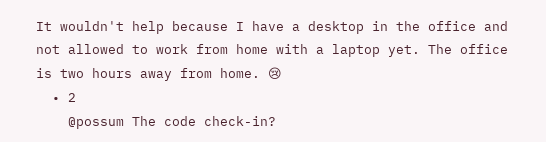It wouldn't help because I have a desktop in the office and not allowed to work from home with a laptop yet. The office is two hours away from home. 😢
  • 2
    @possum The code check-in?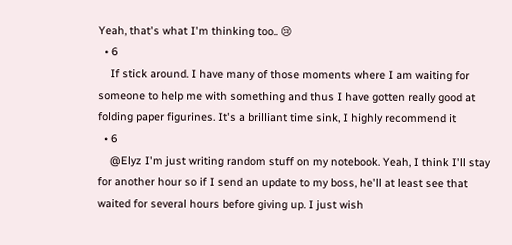Yeah, that's what I'm thinking too.. 😢
  • 6
    If stick around. I have many of those moments where I am waiting for someone to help me with something and thus I have gotten really good at folding paper figurines. It's a brilliant time sink, I highly recommend it
  • 6
    @Elyz I'm just writing random stuff on my notebook. Yeah, I think I'll stay for another hour so if I send an update to my boss, he'll at least see that waited for several hours before giving up. I just wish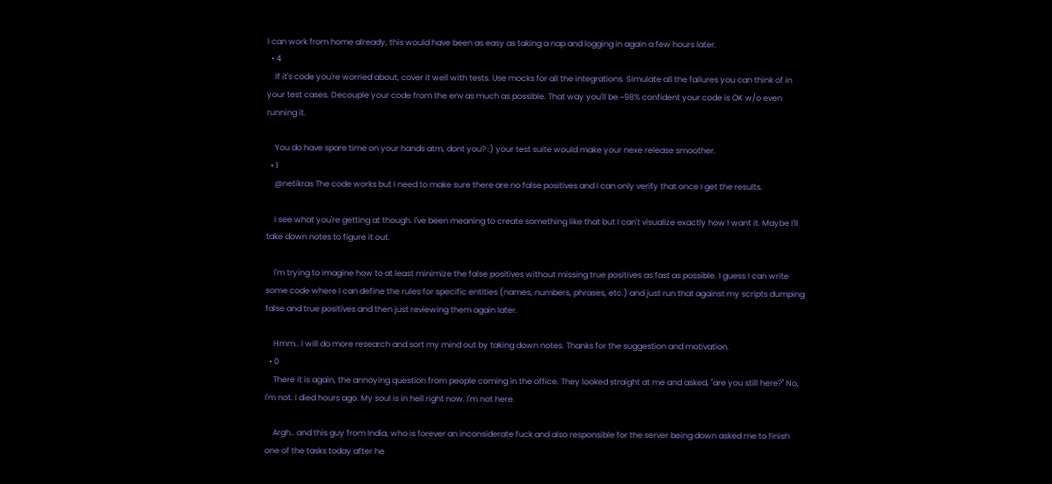I can work from home already, this would have been as easy as taking a nap and logging in again a few hours later.
  • 4
    If it's code you're worried about, cover it well with tests. Use mocks for all the integrations. Simulate all the failures you can think of in your test cases. Decouple your code from the env as much as possible. That way you'll be ~98% confident your code is OK w/o even running it.

    You do have spare time on your hands atm, dont you? :) your test suite would make your nexe release smoother.
  • 1
    @netikras The code works but I need to make sure there are no false positives and I can only verify that once I get the results.

    I see what you're getting at though. I've been meaning to create something like that but I can't visualize exactly how I want it. Maybe I'll take down notes to figure it out.

    I'm trying to imagine how to at least minimize the false positives without missing true positives as fast as possible. I guess I can write some code where I can define the rules for specific entities (names, numbers, phrases, etc.) and just run that against my scripts dumping false and true positives and then just reviewing them again later.

    Hmm.. I will do more research and sort my mind out by taking down notes. Thanks for the suggestion and motivation.
  • 0
    There it is again, the annoying question from people coming in the office. They looked straight at me and asked, "are you still here?" No, I'm not. I died hours ago. My soul is in hell right now. I'm not here.

    Argh.. and this guy from India, who is forever an inconsiderate fuck and also responsible for the server being down asked me to finish one of the tasks today after he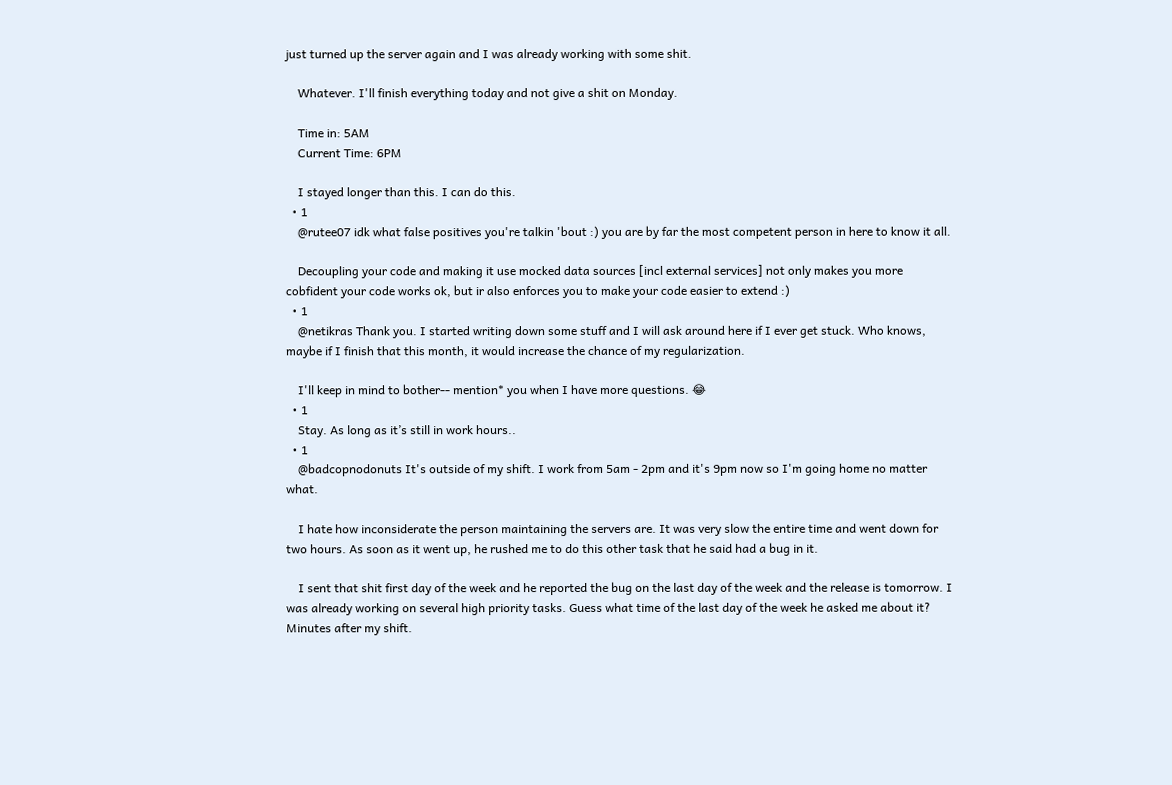just turned up the server again and I was already working with some shit.

    Whatever. I'll finish everything today and not give a shit on Monday.

    Time in: 5AM
    Current Time: 6PM

    I stayed longer than this. I can do this.
  • 1
    @rutee07 idk what false positives you're talkin 'bout :) you are by far the most competent person in here to know it all.

    Decoupling your code and making it use mocked data sources [incl external services] not only makes you more cobfident your code works ok, but ir also enforces you to make your code easier to extend :)
  • 1
    @netikras Thank you. I started writing down some stuff and I will ask around here if I ever get stuck. Who knows, maybe if I finish that this month, it would increase the chance of my regularization.

    I'll keep in mind to bother-- mention* you when I have more questions. 😂
  • 1
    Stay. As long as it’s still in work hours..
  • 1
    @badcopnodonuts It's outside of my shift. I work from 5am - 2pm and it's 9pm now so I'm going home no matter what.

    I hate how inconsiderate the person maintaining the servers are. It was very slow the entire time and went down for two hours. As soon as it went up, he rushed me to do this other task that he said had a bug in it.

    I sent that shit first day of the week and he reported the bug on the last day of the week and the release is tomorrow. I was already working on several high priority tasks. Guess what time of the last day of the week he asked me about it? Minutes after my shift.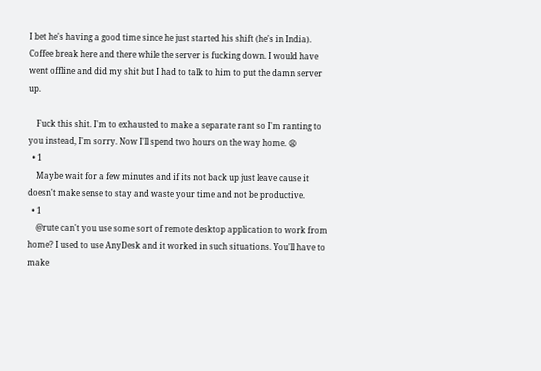I bet he's having a good time since he just started his shift (he's in India). Coffee break here and there while the server is fucking down. I would have went offline and did my shit but I had to talk to him to put the damn server up.

    Fuck this shit. I'm to exhausted to make a separate rant so I'm ranting to you instead, I'm sorry. Now I'll spend two hours on the way home. 😩
  • 1
    Maybe wait for a few minutes and if its not back up just leave cause it doesn't make sense to stay and waste your time and not be productive.
  • 1
    @rute can't you use some sort of remote desktop application to work from home? I used to use AnyDesk and it worked in such situations. You'll have to make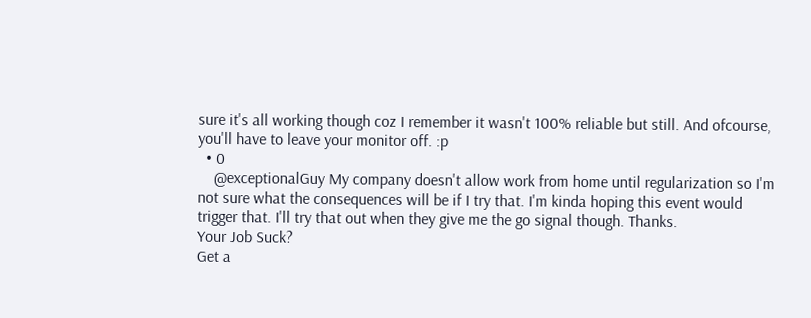sure it's all working though coz I remember it wasn't 100% reliable but still. And ofcourse, you'll have to leave your monitor off. :p
  • 0
    @exceptionalGuy My company doesn't allow work from home until regularization so I'm not sure what the consequences will be if I try that. I'm kinda hoping this event would trigger that. I'll try that out when they give me the go signal though. Thanks.
Your Job Suck?
Get a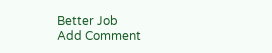Better Job
Add Comment